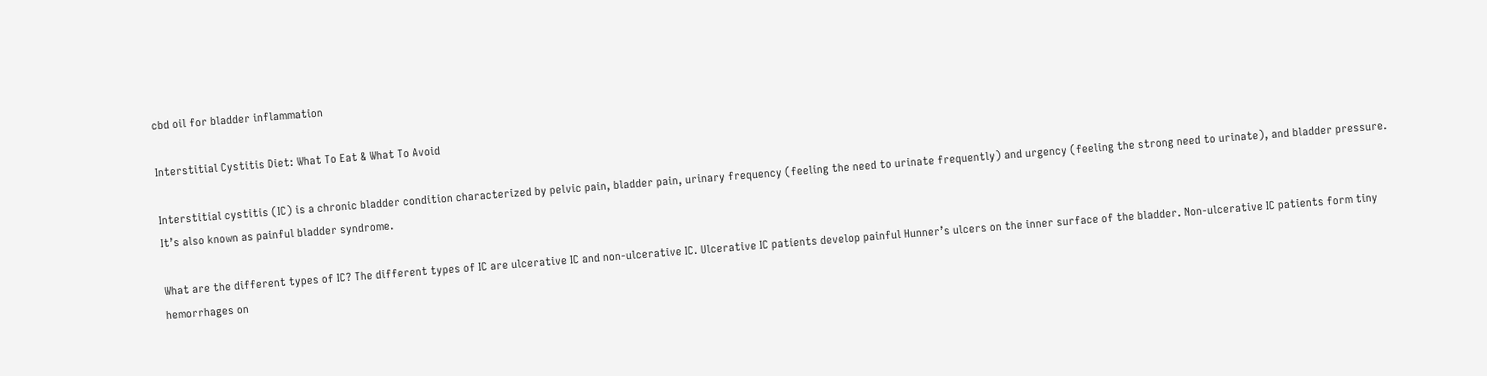cbd oil for bladder inflammation

Interstitial Cystitis Diet: What To Eat & What To Avoid

Interstitial cystitis (IC) is a chronic bladder condition characterized by pelvic pain, bladder pain, urinary frequency (feeling the need to urinate frequently) and urgency (feeling the strong need to urinate), and bladder pressure. It’s also known as painful bladder syndrome.

What are the different types of IC? The different types of IC are ulcerative IC and non-ulcerative IC. Ulcerative IC patients develop painful Hunner’s ulcers on the inner surface of the bladder. Non-ulcerative IC patients form tiny hemorrhages on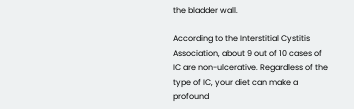the bladder wall.

According to the Interstitial Cystitis Association, about 9 out of 10 cases of IC are non-ulcerative. Regardless of the type of IC, your diet can make a profound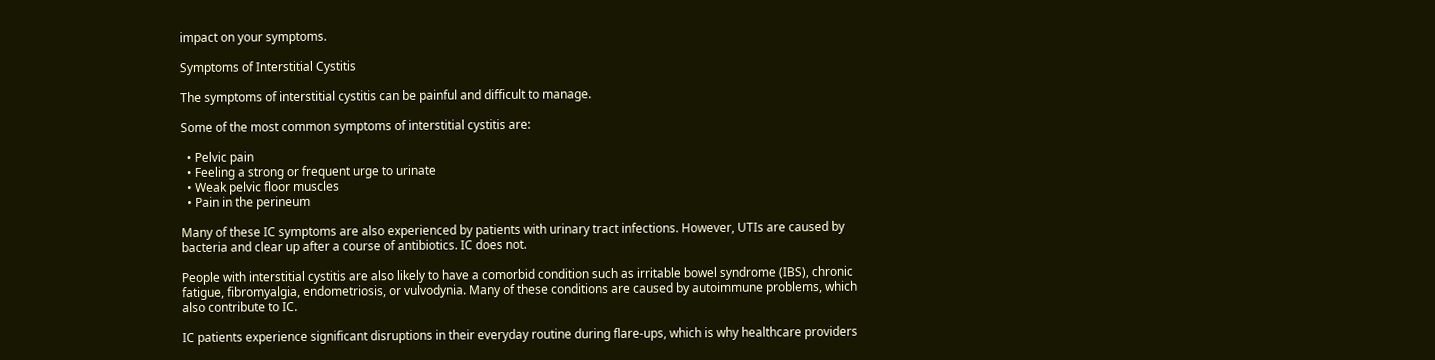impact on your symptoms.

Symptoms of Interstitial Cystitis

The symptoms of interstitial cystitis can be painful and difficult to manage.

Some of the most common symptoms of interstitial cystitis are:

  • Pelvic pain
  • Feeling a strong or frequent urge to urinate
  • Weak pelvic floor muscles
  • Pain in the perineum

Many of these IC symptoms are also experienced by patients with urinary tract infections. However, UTIs are caused by bacteria and clear up after a course of antibiotics. IC does not.

People with interstitial cystitis are also likely to have a comorbid condition such as irritable bowel syndrome (IBS), chronic fatigue, fibromyalgia, endometriosis, or vulvodynia. Many of these conditions are caused by autoimmune problems, which also contribute to IC.

IC patients experience significant disruptions in their everyday routine during flare-ups, which is why healthcare providers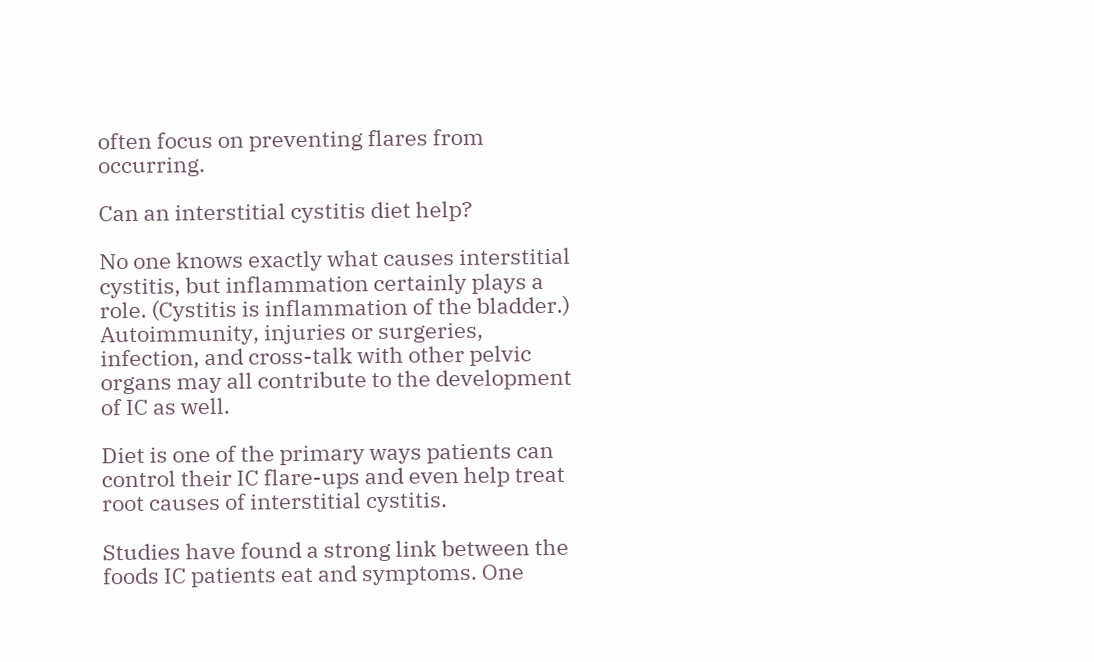often focus on preventing flares from occurring.

Can an interstitial cystitis diet help?

No one knows exactly what causes interstitial cystitis, but inflammation certainly plays a role. (Cystitis is inflammation of the bladder.) Autoimmunity, injuries or surgeries, infection, and cross-talk with other pelvic organs may all contribute to the development of IC as well.

Diet is one of the primary ways patients can control their IC flare-ups and even help treat root causes of interstitial cystitis.

Studies have found a strong link between the foods IC patients eat and symptoms. One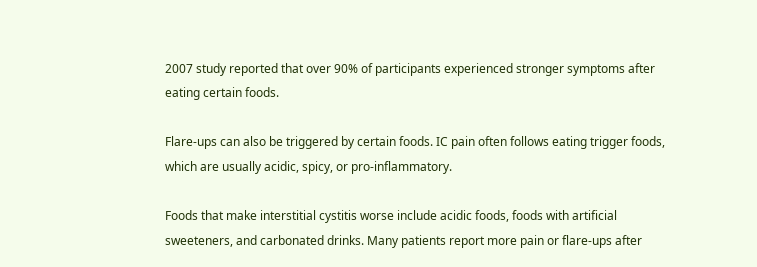2007 study reported that over 90% of participants experienced stronger symptoms after eating certain foods.

Flare-ups can also be triggered by certain foods. IC pain often follows eating trigger foods, which are usually acidic, spicy, or pro-inflammatory.

Foods that make interstitial cystitis worse include acidic foods, foods with artificial sweeteners, and carbonated drinks. Many patients report more pain or flare-ups after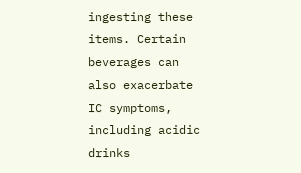ingesting these items. Certain beverages can also exacerbate IC symptoms, including acidic drinks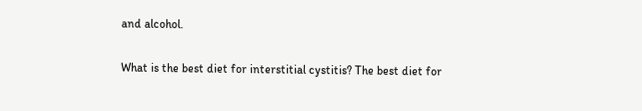and alcohol.

What is the best diet for interstitial cystitis? The best diet for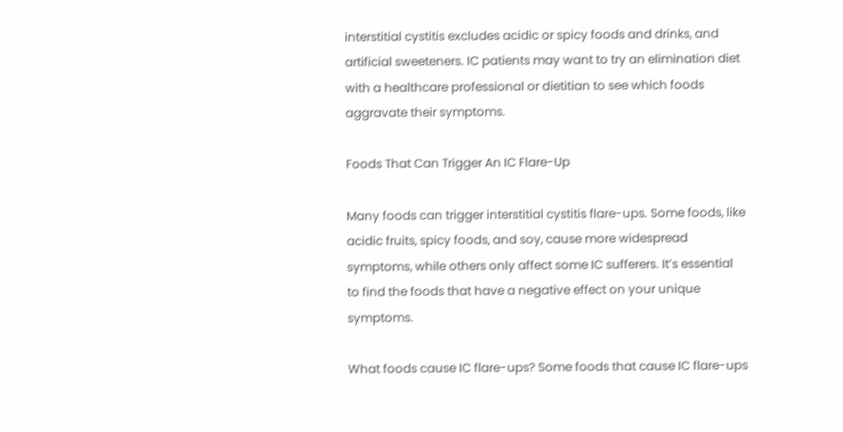interstitial cystitis excludes acidic or spicy foods and drinks, and artificial sweeteners. IC patients may want to try an elimination diet with a healthcare professional or dietitian to see which foods aggravate their symptoms.

Foods That Can Trigger An IC Flare-Up

Many foods can trigger interstitial cystitis flare-ups. Some foods, like acidic fruits, spicy foods, and soy, cause more widespread symptoms, while others only affect some IC sufferers. It’s essential to find the foods that have a negative effect on your unique symptoms.

What foods cause IC flare-ups? Some foods that cause IC flare-ups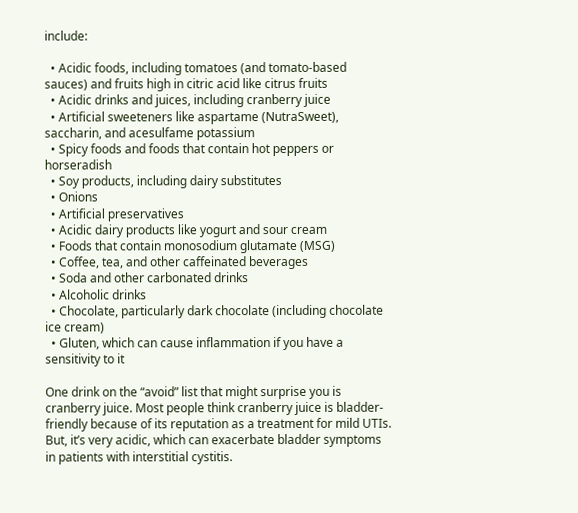include:

  • Acidic foods, including tomatoes (and tomato-based sauces) and fruits high in citric acid like citrus fruits
  • Acidic drinks and juices, including cranberry juice
  • Artificial sweeteners like aspartame (NutraSweet), saccharin, and acesulfame potassium
  • Spicy foods and foods that contain hot peppers or horseradish
  • Soy products, including dairy substitutes
  • Onions
  • Artificial preservatives
  • Acidic dairy products like yogurt and sour cream
  • Foods that contain monosodium glutamate (MSG)
  • Coffee, tea, and other caffeinated beverages
  • Soda and other carbonated drinks
  • Alcoholic drinks
  • Chocolate, particularly dark chocolate (including chocolate ice cream)
  • Gluten, which can cause inflammation if you have a sensitivity to it

One drink on the “avoid” list that might surprise you is cranberry juice. Most people think cranberry juice is bladder-friendly because of its reputation as a treatment for mild UTIs. But, it’s very acidic, which can exacerbate bladder symptoms in patients with interstitial cystitis.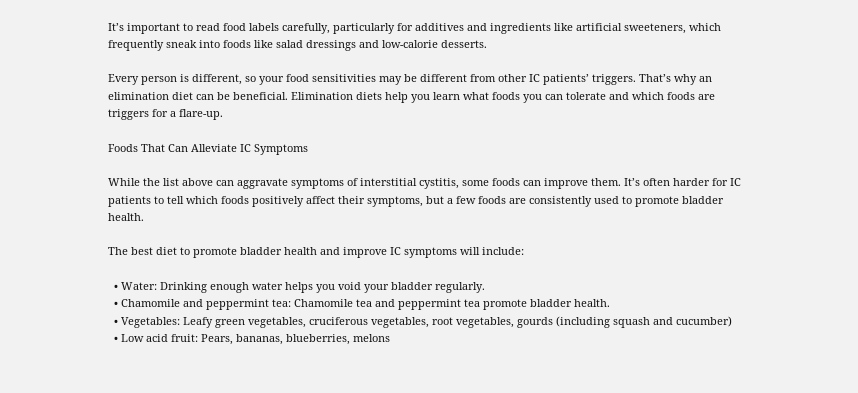It’s important to read food labels carefully, particularly for additives and ingredients like artificial sweeteners, which frequently sneak into foods like salad dressings and low-calorie desserts.

Every person is different, so your food sensitivities may be different from other IC patients’ triggers. That’s why an elimination diet can be beneficial. Elimination diets help you learn what foods you can tolerate and which foods are triggers for a flare-up.

Foods That Can Alleviate IC Symptoms

While the list above can aggravate symptoms of interstitial cystitis, some foods can improve them. It’s often harder for IC patients to tell which foods positively affect their symptoms, but a few foods are consistently used to promote bladder health.

The best diet to promote bladder health and improve IC symptoms will include:

  • Water: Drinking enough water helps you void your bladder regularly.
  • Chamomile and peppermint tea: Chamomile tea and peppermint tea promote bladder health.
  • Vegetables: Leafy green vegetables, cruciferous vegetables, root vegetables, gourds (including squash and cucumber)
  • Low acid fruit: Pears, bananas, blueberries, melons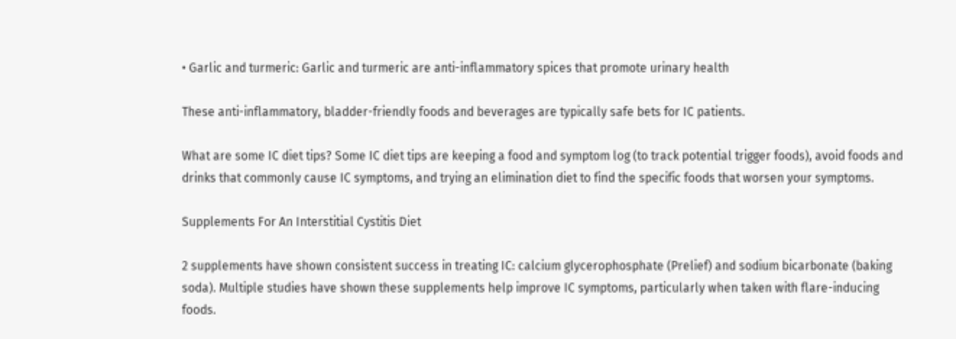• Garlic and turmeric: Garlic and turmeric are anti-inflammatory spices that promote urinary health

These anti-inflammatory, bladder-friendly foods and beverages are typically safe bets for IC patients.

What are some IC diet tips? Some IC diet tips are keeping a food and symptom log (to track potential trigger foods), avoid foods and drinks that commonly cause IC symptoms, and trying an elimination diet to find the specific foods that worsen your symptoms.

Supplements For An Interstitial Cystitis Diet

2 supplements have shown consistent success in treating IC: calcium glycerophosphate (Prelief) and sodium bicarbonate (baking soda). Multiple studies have shown these supplements help improve IC symptoms, particularly when taken with flare-inducing foods.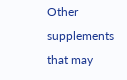Other supplements that may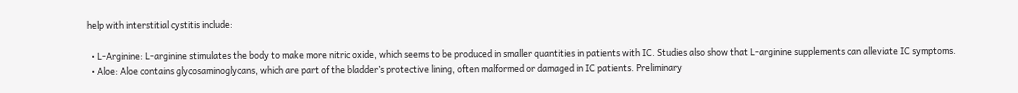help with interstitial cystitis include:

  • L-Arginine: L-arginine stimulates the body to make more nitric oxide, which seems to be produced in smaller quantities in patients with IC. Studies also show that L-arginine supplements can alleviate IC symptoms.
  • Aloe: Aloe contains glycosaminoglycans, which are part of the bladder’s protective lining, often malformed or damaged in IC patients. Preliminary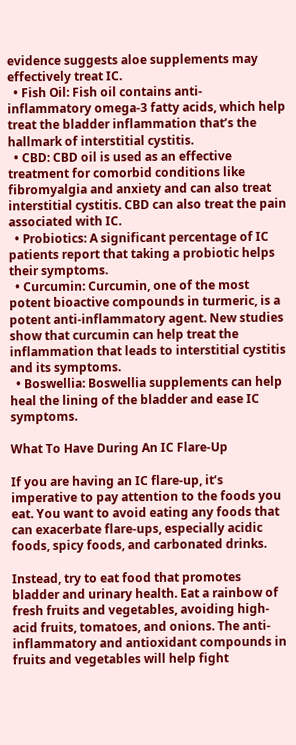evidence suggests aloe supplements may effectively treat IC.
  • Fish Oil: Fish oil contains anti-inflammatory omega-3 fatty acids, which help treat the bladder inflammation that’s the hallmark of interstitial cystitis.
  • CBD: CBD oil is used as an effective treatment for comorbid conditions like fibromyalgia and anxiety and can also treat interstitial cystitis. CBD can also treat the pain associated with IC.
  • Probiotics: A significant percentage of IC patients report that taking a probiotic helps their symptoms.
  • Curcumin: Curcumin, one of the most potent bioactive compounds in turmeric, is a potent anti-inflammatory agent. New studies show that curcumin can help treat the inflammation that leads to interstitial cystitis and its symptoms.
  • Boswellia: Boswellia supplements can help heal the lining of the bladder and ease IC symptoms.

What To Have During An IC Flare-Up

If you are having an IC flare-up, it’s imperative to pay attention to the foods you eat. You want to avoid eating any foods that can exacerbate flare-ups, especially acidic foods, spicy foods, and carbonated drinks.

Instead, try to eat food that promotes bladder and urinary health. Eat a rainbow of fresh fruits and vegetables, avoiding high-acid fruits, tomatoes, and onions. The anti-inflammatory and antioxidant compounds in fruits and vegetables will help fight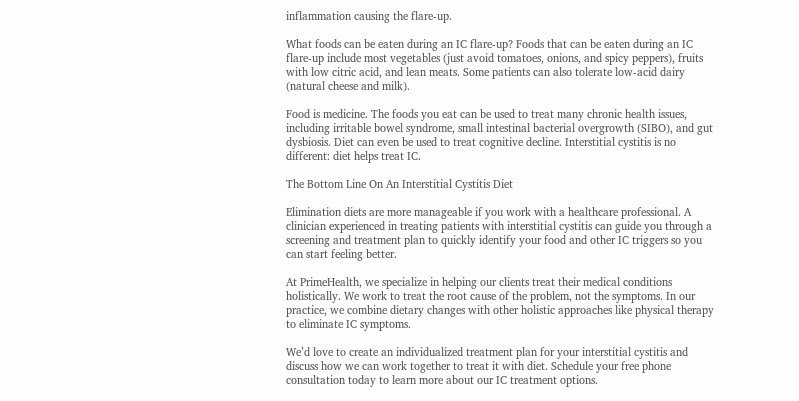inflammation causing the flare-up.

What foods can be eaten during an IC flare-up? Foods that can be eaten during an IC flare-up include most vegetables (just avoid tomatoes, onions, and spicy peppers), fruits with low citric acid, and lean meats. Some patients can also tolerate low-acid dairy (natural cheese and milk).

Food is medicine. The foods you eat can be used to treat many chronic health issues, including irritable bowel syndrome, small intestinal bacterial overgrowth (SIBO), and gut dysbiosis. Diet can even be used to treat cognitive decline. Interstitial cystitis is no different: diet helps treat IC.

The Bottom Line On An Interstitial Cystitis Diet

Elimination diets are more manageable if you work with a healthcare professional. A clinician experienced in treating patients with interstitial cystitis can guide you through a screening and treatment plan to quickly identify your food and other IC triggers so you can start feeling better.

At PrimeHealth, we specialize in helping our clients treat their medical conditions holistically. We work to treat the root cause of the problem, not the symptoms. In our practice, we combine dietary changes with other holistic approaches like physical therapy to eliminate IC symptoms.

We’d love to create an individualized treatment plan for your interstitial cystitis and discuss how we can work together to treat it with diet. Schedule your free phone consultation today to learn more about our IC treatment options.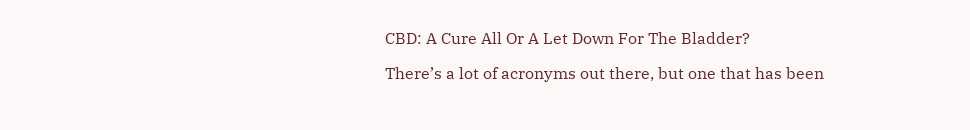CBD: A Cure All Or A Let Down For The Bladder?

There’s a lot of acronyms out there, but one that has been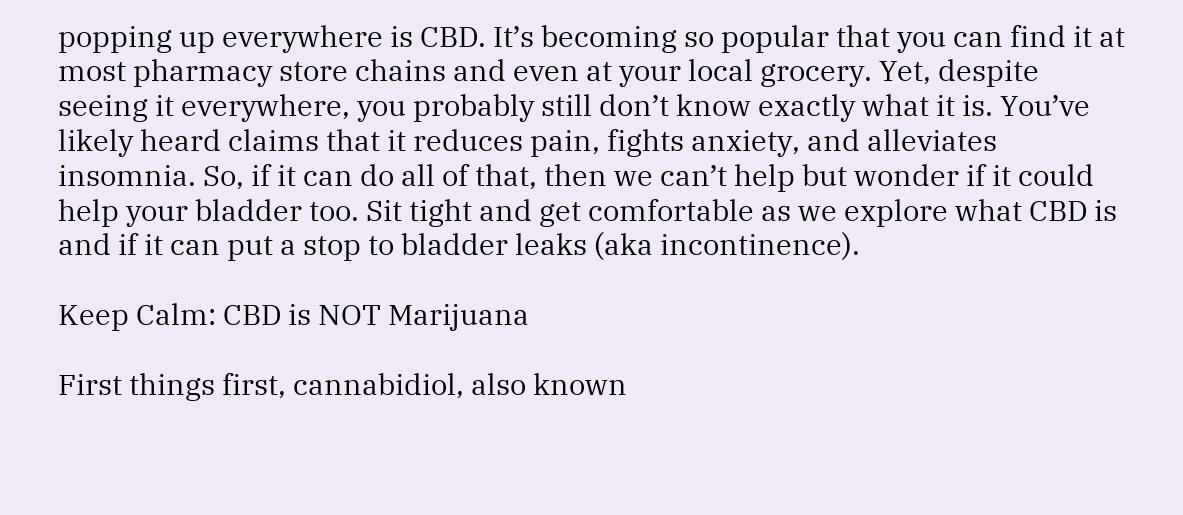popping up everywhere is CBD. It’s becoming so popular that you can find it at most pharmacy store chains and even at your local grocery. Yet, despite seeing it everywhere, you probably still don’t know exactly what it is. You’ve likely heard claims that it reduces pain, fights anxiety, and alleviates insomnia. So, if it can do all of that, then we can’t help but wonder if it could help your bladder too. Sit tight and get comfortable as we explore what CBD is and if it can put a stop to bladder leaks (aka incontinence).

Keep Calm: CBD is NOT Marijuana

First things first, cannabidiol, also known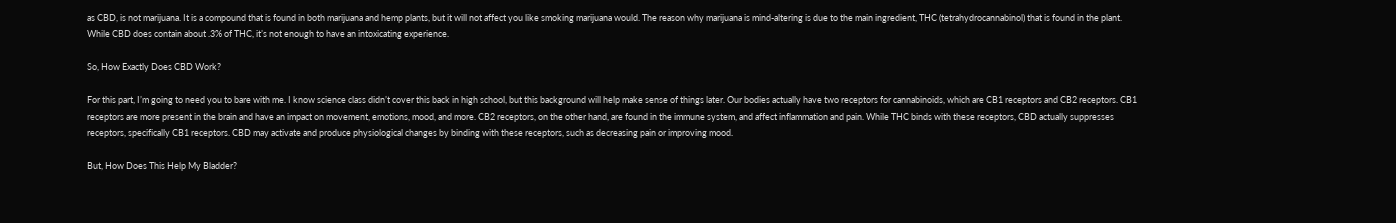as CBD, is not marijuana. It is a compound that is found in both marijuana and hemp plants, but it will not affect you like smoking marijuana would. The reason why marijuana is mind-altering is due to the main ingredient, THC (tetrahydrocannabinol) that is found in the plant. While CBD does contain about .3% of THC, it’s not enough to have an intoxicating experience.

So, How Exactly Does CBD Work?

For this part, I’m going to need you to bare with me. I know science class didn’t cover this back in high school, but this background will help make sense of things later. Our bodies actually have two receptors for cannabinoids, which are CB1 receptors and CB2 receptors. CB1 receptors are more present in the brain and have an impact on movement, emotions, mood, and more. CB2 receptors, on the other hand, are found in the immune system, and affect inflammation and pain. While THC binds with these receptors, CBD actually suppresses receptors, specifically CB1 receptors. CBD may activate and produce physiological changes by binding with these receptors, such as decreasing pain or improving mood.

But, How Does This Help My Bladder?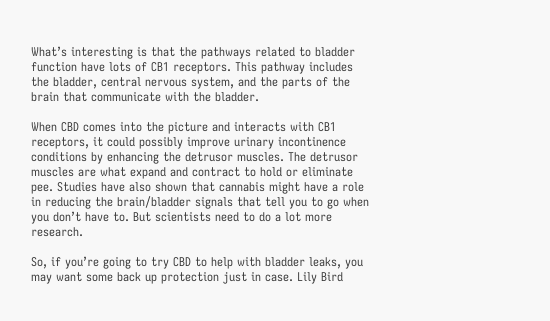What’s interesting is that the pathways related to bladder function have lots of CB1 receptors. This pathway includes the bladder, central nervous system, and the parts of the brain that communicate with the bladder.

When CBD comes into the picture and interacts with CB1 receptors, it could possibly improve urinary incontinence conditions by enhancing the detrusor muscles. The detrusor muscles are what expand and contract to hold or eliminate pee. Studies have also shown that cannabis might have a role in reducing the brain/bladder signals that tell you to go when you don’t have to. But scientists need to do a lot more research.

So, if you’re going to try CBD to help with bladder leaks, you may want some back up protection just in case. Lily Bird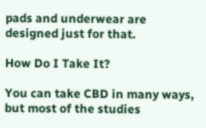pads and underwear are designed just for that.

How Do I Take It?

You can take CBD in many ways, but most of the studies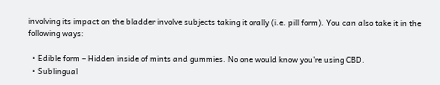involving its impact on the bladder involve subjects taking it orally (i.e. pill form). You can also take it in the following ways:

  • Edible form – Hidden inside of mints and gummies. No one would know you’re using CBD.
  • Sublingual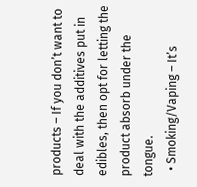products – If you don’t want to deal with the additives put in edibles, then opt for letting the product absorb under the tongue.
  • Smoking/Vaping – It’s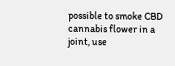possible to smoke CBD cannabis flower in a joint, use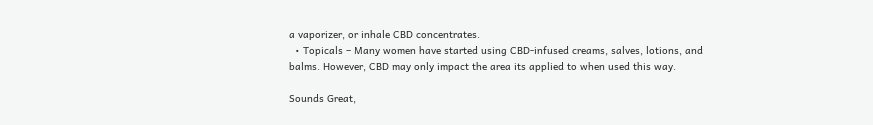a vaporizer, or inhale CBD concentrates.
  • Topicals – Many women have started using CBD-infused creams, salves, lotions, and balms. However, CBD may only impact the area its applied to when used this way.

Sounds Great,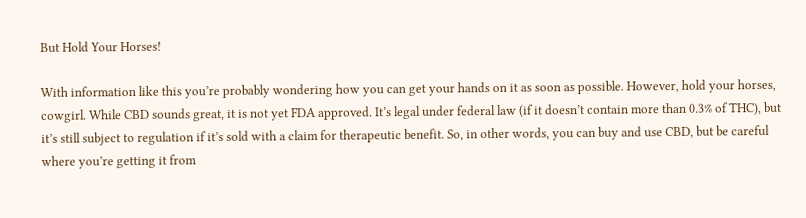But Hold Your Horses!

With information like this you’re probably wondering how you can get your hands on it as soon as possible. However, hold your horses, cowgirl. While CBD sounds great, it is not yet FDA approved. It’s legal under federal law (if it doesn’t contain more than 0.3% of THC), but it’s still subject to regulation if it’s sold with a claim for therapeutic benefit. So, in other words, you can buy and use CBD, but be careful where you’re getting it from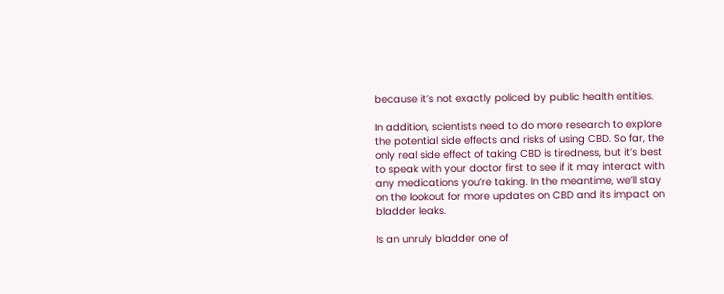because it’s not exactly policed by public health entities.

In addition, scientists need to do more research to explore the potential side effects and risks of using CBD. So far, the only real side effect of taking CBD is tiredness, but it’s best to speak with your doctor first to see if it may interact with any medications you’re taking. In the meantime, we’ll stay on the lookout for more updates on CBD and its impact on bladder leaks.

Is an unruly bladder one of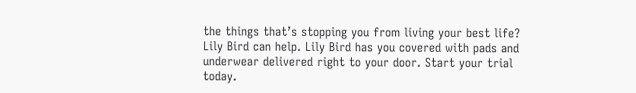the things that’s stopping you from living your best life? Lily Bird can help. Lily Bird has you covered with pads and underwear delivered right to your door. Start your trial today.